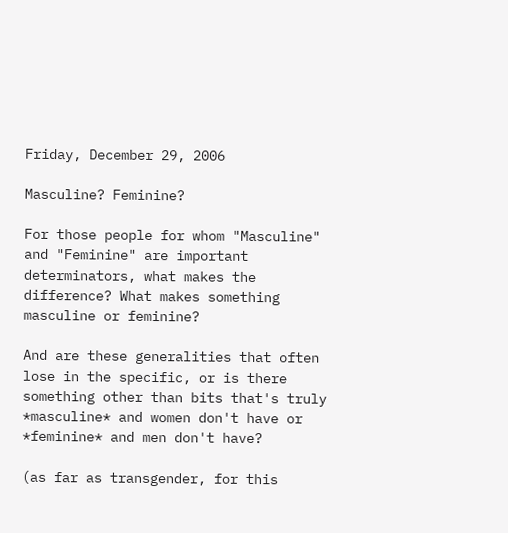Friday, December 29, 2006

Masculine? Feminine?

For those people for whom "Masculine" and "Feminine" are important determinators, what makes the difference? What makes something masculine or feminine?

And are these generalities that often lose in the specific, or is there something other than bits that's truly *masculine* and women don't have or *feminine* and men don't have?

(as far as transgender, for this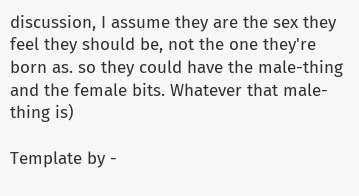discussion, I assume they are the sex they feel they should be, not the one they're born as. so they could have the male-thing and the female bits. Whatever that male-thing is)

Template by -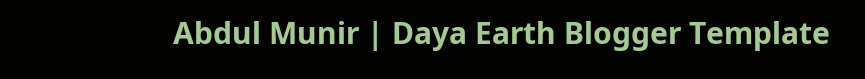Abdul Munir | Daya Earth Blogger Template